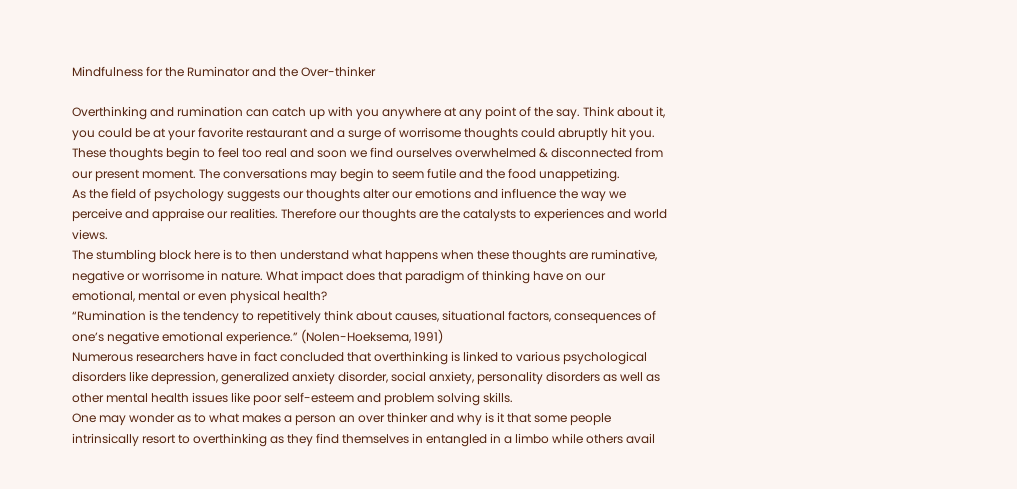Mindfulness for the Ruminator and the Over-thinker

Overthinking and rumination can catch up with you anywhere at any point of the say. Think about it, you could be at your favorite restaurant and a surge of worrisome thoughts could abruptly hit you. These thoughts begin to feel too real and soon we find ourselves overwhelmed & disconnected from our present moment. The conversations may begin to seem futile and the food unappetizing.
As the field of psychology suggests our thoughts alter our emotions and influence the way we perceive and appraise our realities. Therefore our thoughts are the catalysts to experiences and world views.
The stumbling block here is to then understand what happens when these thoughts are ruminative, negative or worrisome in nature. What impact does that paradigm of thinking have on our emotional, mental or even physical health?
“Rumination is the tendency to repetitively think about causes, situational factors, consequences of one’s negative emotional experience.” (Nolen-Hoeksema, 1991)
Numerous researchers have in fact concluded that overthinking is linked to various psychological disorders like depression, generalized anxiety disorder, social anxiety, personality disorders as well as other mental health issues like poor self-esteem and problem solving skills.
One may wonder as to what makes a person an over thinker and why is it that some people intrinsically resort to overthinking as they find themselves in entangled in a limbo while others avail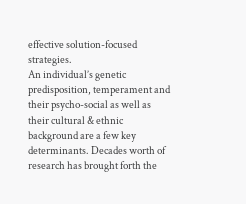effective solution-focused strategies.
An individual’s genetic predisposition, temperament and their psycho-social as well as their cultural & ethnic background are a few key determinants. Decades worth of research has brought forth the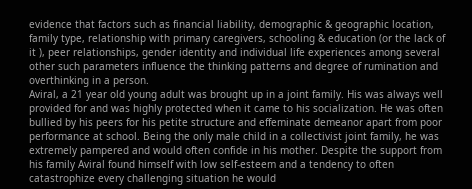evidence that factors such as financial liability, demographic & geographic location, family type, relationship with primary caregivers, schooling & education (or the lack of it ), peer relationships, gender identity and individual life experiences among several other such parameters influence the thinking patterns and degree of rumination and overthinking in a person.
Aviral, a 21 year old young adult was brought up in a joint family. His was always well provided for and was highly protected when it came to his socialization. He was often bullied by his peers for his petite structure and effeminate demeanor apart from poor performance at school. Being the only male child in a collectivist joint family, he was extremely pampered and would often confide in his mother. Despite the support from his family Aviral found himself with low self-esteem and a tendency to often catastrophize every challenging situation he would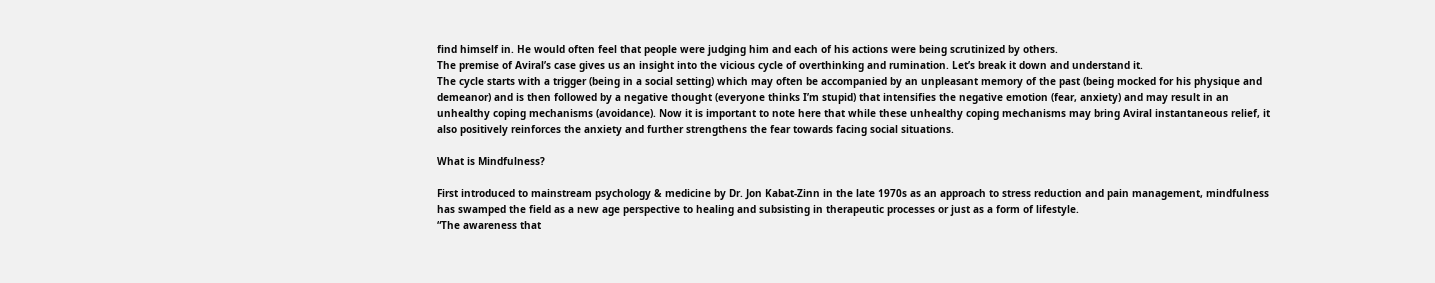find himself in. He would often feel that people were judging him and each of his actions were being scrutinized by others.
The premise of Aviral’s case gives us an insight into the vicious cycle of overthinking and rumination. Let’s break it down and understand it.
The cycle starts with a trigger (being in a social setting) which may often be accompanied by an unpleasant memory of the past (being mocked for his physique and demeanor) and is then followed by a negative thought (everyone thinks I’m stupid) that intensifies the negative emotion (fear, anxiety) and may result in an unhealthy coping mechanisms (avoidance). Now it is important to note here that while these unhealthy coping mechanisms may bring Aviral instantaneous relief, it also positively reinforces the anxiety and further strengthens the fear towards facing social situations.

What is Mindfulness?

First introduced to mainstream psychology & medicine by Dr. Jon Kabat-Zinn in the late 1970s as an approach to stress reduction and pain management, mindfulness has swamped the field as a new age perspective to healing and subsisting in therapeutic processes or just as a form of lifestyle.
“The awareness that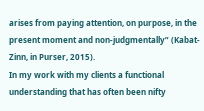arises from paying attention, on purpose, in the present moment and non-judgmentally” (Kabat-Zinn, in Purser, 2015).
In my work with my clients a functional understanding that has often been nifty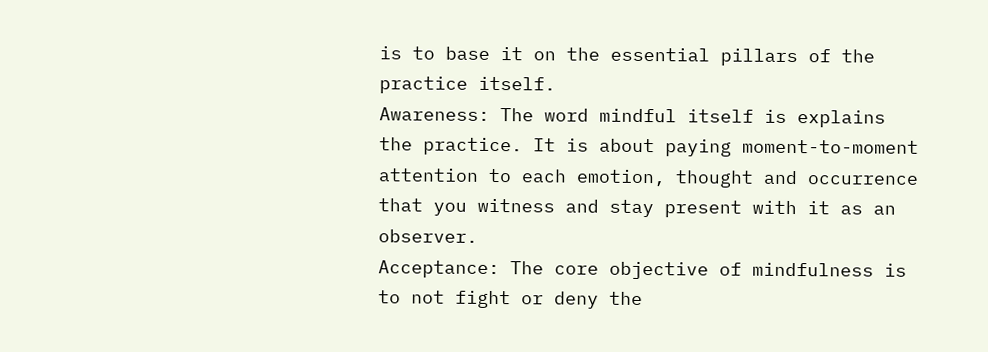is to base it on the essential pillars of the practice itself.
Awareness: The word mindful itself is explains the practice. It is about paying moment-to-moment attention to each emotion, thought and occurrence that you witness and stay present with it as an observer.
Acceptance: The core objective of mindfulness is to not fight or deny the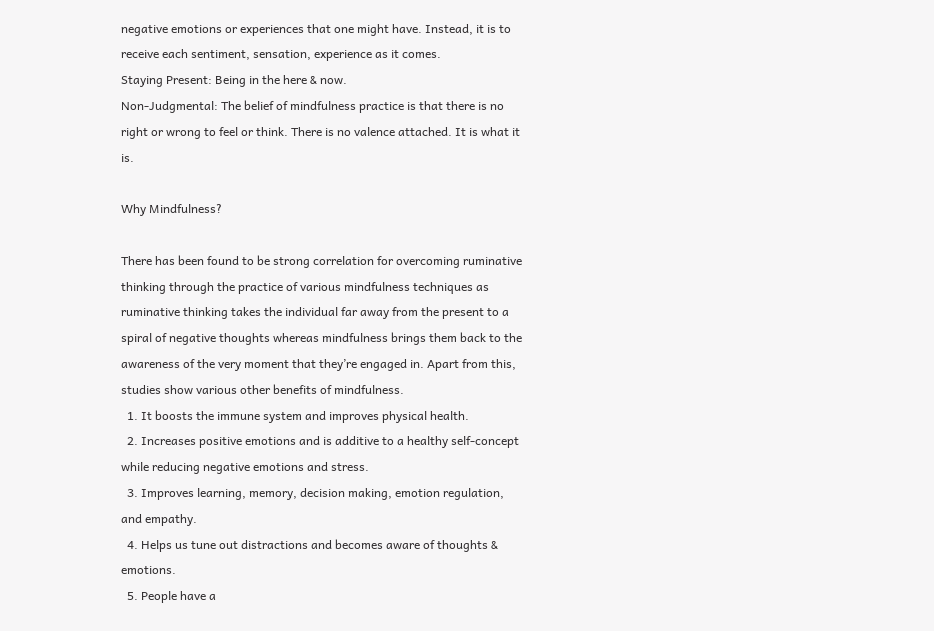negative emotions or experiences that one might have. Instead, it is to receive each sentiment, sensation, experience as it comes.
Staying Present: Being in the here & now.
Non-Judgmental: The belief of mindfulness practice is that there is no right or wrong to feel or think. There is no valence attached. It is what it is.

Why Mindfulness?

There has been found to be strong correlation for overcoming ruminative thinking through the practice of various mindfulness techniques as ruminative thinking takes the individual far away from the present to a spiral of negative thoughts whereas mindfulness brings them back to the awareness of the very moment that they’re engaged in. Apart from this, studies show various other benefits of mindfulness.
  1. It boosts the immune system and improves physical health.
  2. Increases positive emotions and is additive to a healthy self-concept while reducing negative emotions and stress.
  3. Improves learning, memory, decision making, emotion regulation, and empathy.
  4. Helps us tune out distractions and becomes aware of thoughts & emotions.
  5. People have a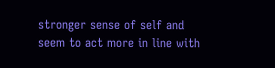stronger sense of self and seem to act more in line with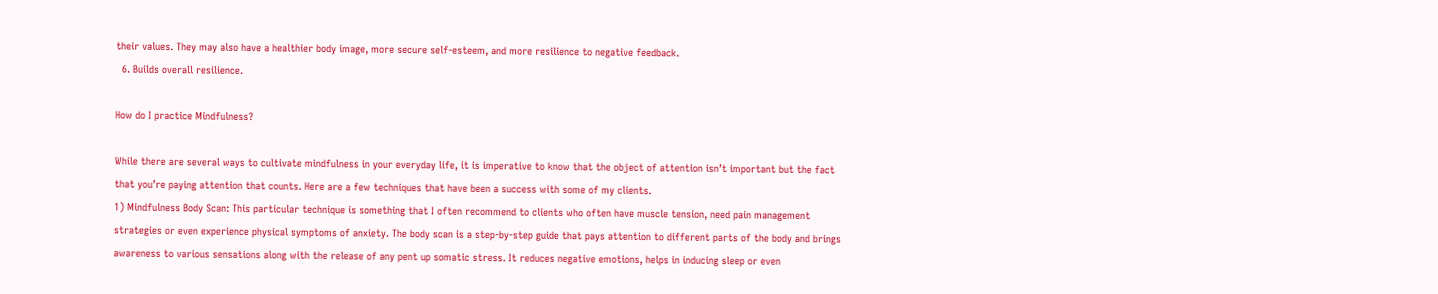their values. They may also have a healthier body image, more secure self-esteem, and more resilience to negative feedback.
  6. Builds overall resilience.

How do I practice Mindfulness?

While there are several ways to cultivate mindfulness in your everyday life, it is imperative to know that the object of attention isn’t important but the fact that you’re paying attention that counts. Here are a few techniques that have been a success with some of my clients.
1) Mindfulness Body Scan: This particular technique is something that I often recommend to clients who often have muscle tension, need pain management strategies or even experience physical symptoms of anxiety. The body scan is a step-by-step guide that pays attention to different parts of the body and brings awareness to various sensations along with the release of any pent up somatic stress. It reduces negative emotions, helps in inducing sleep or even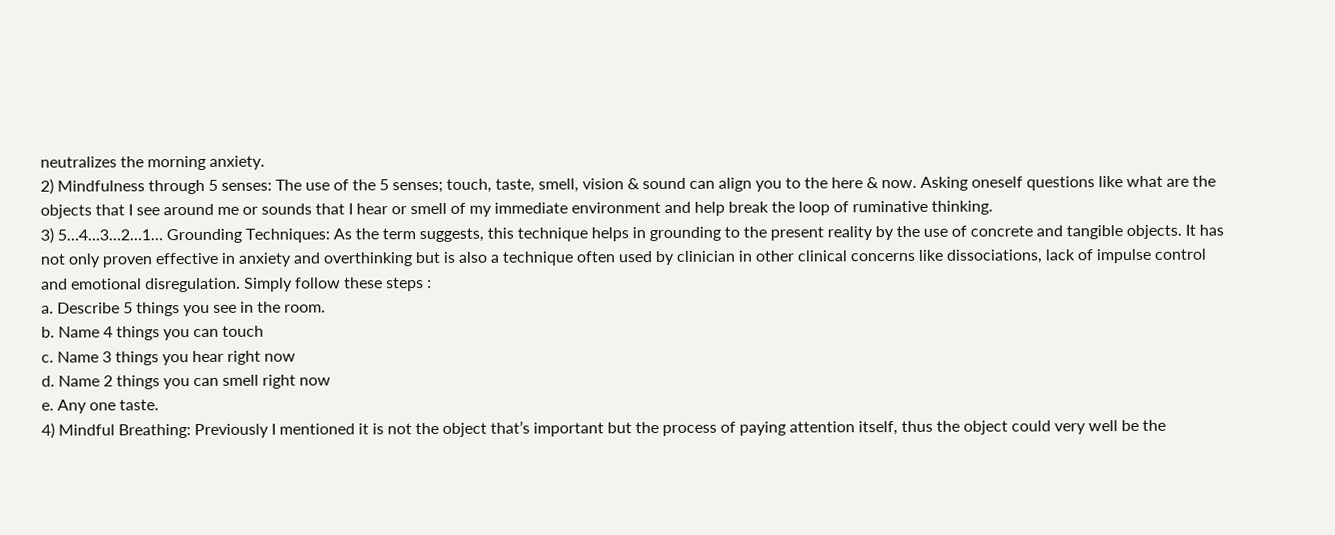neutralizes the morning anxiety.
2) Mindfulness through 5 senses: The use of the 5 senses; touch, taste, smell, vision & sound can align you to the here & now. Asking oneself questions like what are the objects that I see around me or sounds that I hear or smell of my immediate environment and help break the loop of ruminative thinking.
3) 5…4…3…2…1… Grounding Techniques: As the term suggests, this technique helps in grounding to the present reality by the use of concrete and tangible objects. It has not only proven effective in anxiety and overthinking but is also a technique often used by clinician in other clinical concerns like dissociations, lack of impulse control and emotional disregulation. Simply follow these steps :
a. Describe 5 things you see in the room.
b. Name 4 things you can touch
c. Name 3 things you hear right now
d. Name 2 things you can smell right now
e. Any one taste.
4) Mindful Breathing: Previously I mentioned it is not the object that’s important but the process of paying attention itself, thus the object could very well be the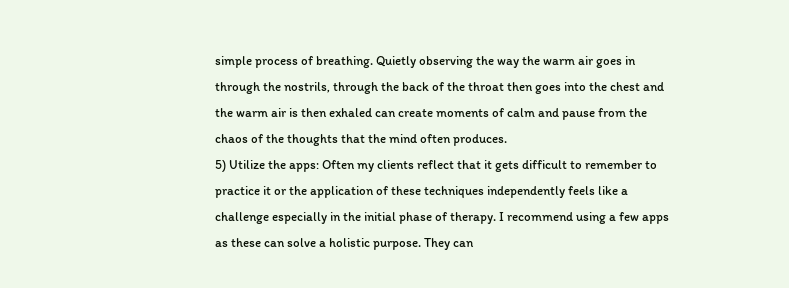simple process of breathing. Quietly observing the way the warm air goes in through the nostrils, through the back of the throat then goes into the chest and the warm air is then exhaled can create moments of calm and pause from the chaos of the thoughts that the mind often produces.
5) Utilize the apps: Often my clients reflect that it gets difficult to remember to practice it or the application of these techniques independently feels like a challenge especially in the initial phase of therapy. I recommend using a few apps as these can solve a holistic purpose. They can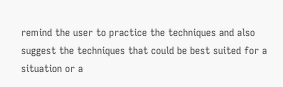remind the user to practice the techniques and also suggest the techniques that could be best suited for a situation or a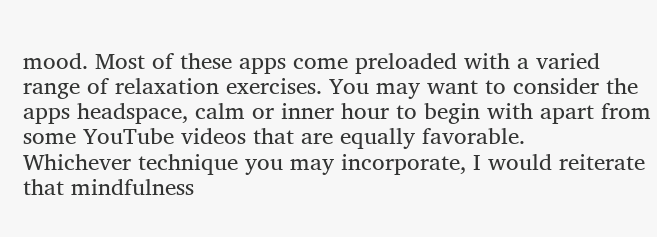mood. Most of these apps come preloaded with a varied range of relaxation exercises. You may want to consider the apps headspace, calm or inner hour to begin with apart from some YouTube videos that are equally favorable.
Whichever technique you may incorporate, I would reiterate that mindfulness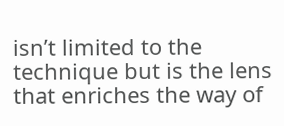isn’t limited to the technique but is the lens that enriches the way of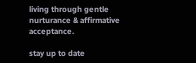living through gentle nurturance & affirmative acceptance.

stay up to date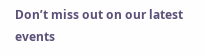Don’t miss out on our latest events